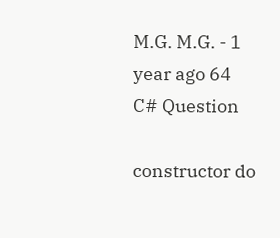M.G. M.G. - 1 year ago 64
C# Question

constructor do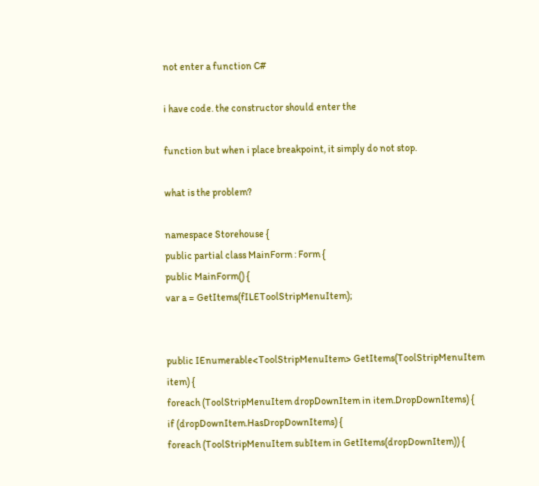not enter a function C#

i have code. the constructor should enter the

function but when i place breakpoint, it simply do not stop.

what is the problem?

namespace Storehouse {
public partial class MainForm : Form {
public MainForm() {
var a = GetItems(fILEToolStripMenuItem);


public IEnumerable<ToolStripMenuItem> GetItems(ToolStripMenuItem item) {
foreach (ToolStripMenuItem dropDownItem in item.DropDownItems) {
if (dropDownItem.HasDropDownItems) {
foreach (ToolStripMenuItem subItem in GetItems(dropDownItem)) {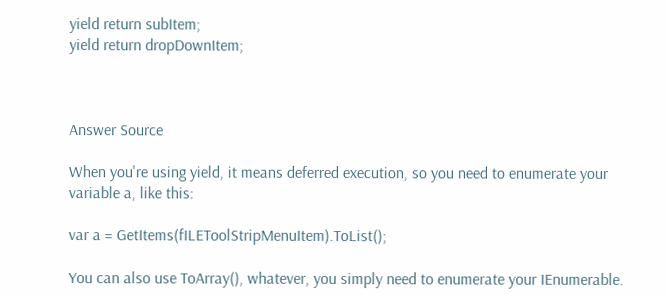yield return subItem;
yield return dropDownItem;



Answer Source

When you're using yield, it means deferred execution, so you need to enumerate your variable a, like this:

var a = GetItems(fILEToolStripMenuItem).ToList();

You can also use ToArray(), whatever, you simply need to enumerate your IEnumerable.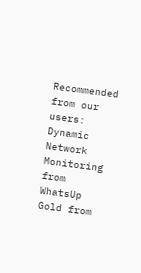Recommended from our users: Dynamic Network Monitoring from WhatsUp Gold from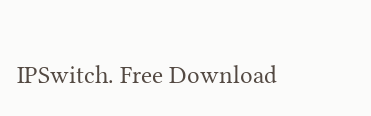IPSwitch. Free Download